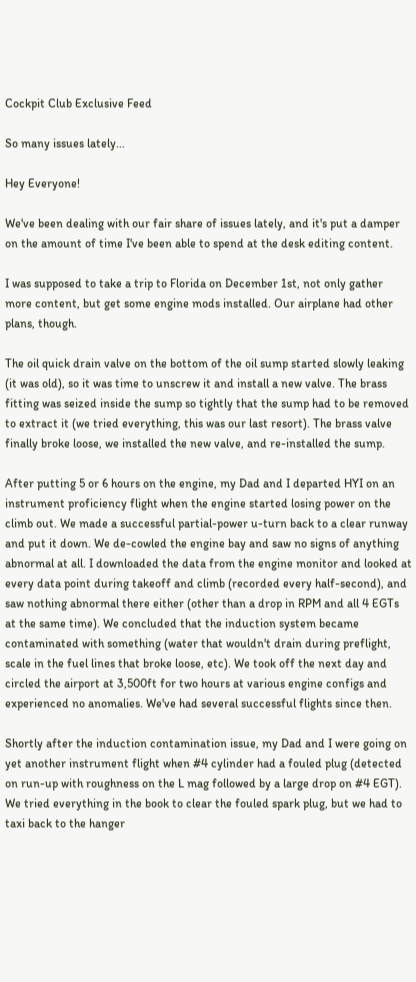Cockpit Club Exclusive Feed

So many issues lately...

Hey Everyone!

We've been dealing with our fair share of issues lately, and it's put a damper on the amount of time I've been able to spend at the desk editing content.

I was supposed to take a trip to Florida on December 1st, not only gather more content, but get some engine mods installed. Our airplane had other plans, though.

The oil quick drain valve on the bottom of the oil sump started slowly leaking (it was old), so it was time to unscrew it and install a new valve. The brass fitting was seized inside the sump so tightly that the sump had to be removed to extract it (we tried everything, this was our last resort). The brass valve finally broke loose, we installed the new valve, and re-installed the sump.

After putting 5 or 6 hours on the engine, my Dad and I departed HYI on an instrument proficiency flight when the engine started losing power on the climb out. We made a successful partial-power u-turn back to a clear runway and put it down. We de-cowled the engine bay and saw no signs of anything abnormal at all. I downloaded the data from the engine monitor and looked at every data point during takeoff and climb (recorded every half-second), and saw nothing abnormal there either (other than a drop in RPM and all 4 EGTs at the same time). We concluded that the induction system became contaminated with something (water that wouldn't drain during preflight, scale in the fuel lines that broke loose, etc). We took off the next day and circled the airport at 3,500ft for two hours at various engine configs and experienced no anomalies. We've had several successful flights since then.

Shortly after the induction contamination issue, my Dad and I were going on yet another instrument flight when #4 cylinder had a fouled plug (detected on run-up with roughness on the L mag followed by a large drop on #4 EGT). We tried everything in the book to clear the fouled spark plug, but we had to taxi back to the hanger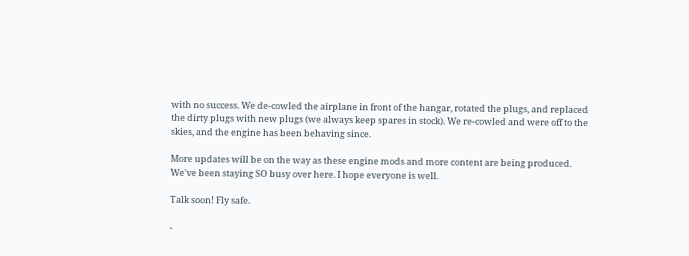with no success. We de-cowled the airplane in front of the hangar, rotated the plugs, and replaced the dirty plugs with new plugs (we always keep spares in stock). We re-cowled and were off to the skies, and the engine has been behaving since.

More updates will be on the way as these engine mods and more content are being produced. We've been staying SO busy over here. I hope everyone is well.

Talk soon! Fly safe.

-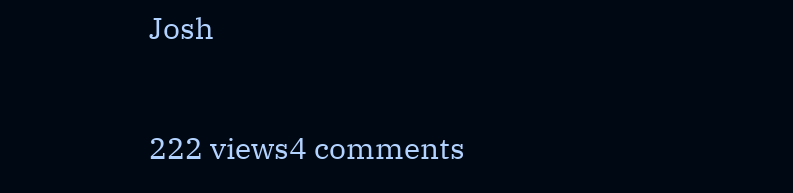Josh

222 views4 comments